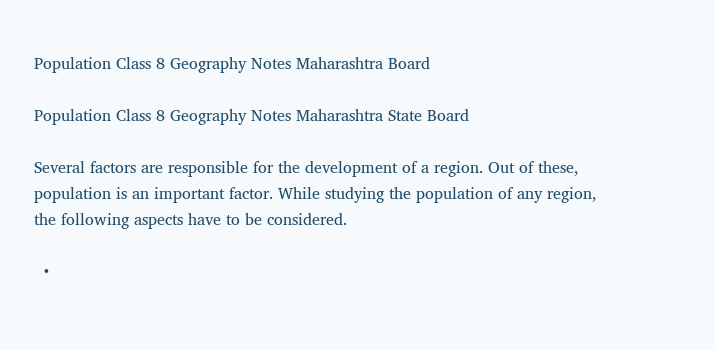Population Class 8 Geography Notes Maharashtra Board

Population Class 8 Geography Notes Maharashtra State Board

Several factors are responsible for the development of a region. Out of these, population is an important factor. While studying the population of any region, the following aspects have to be considered.

  •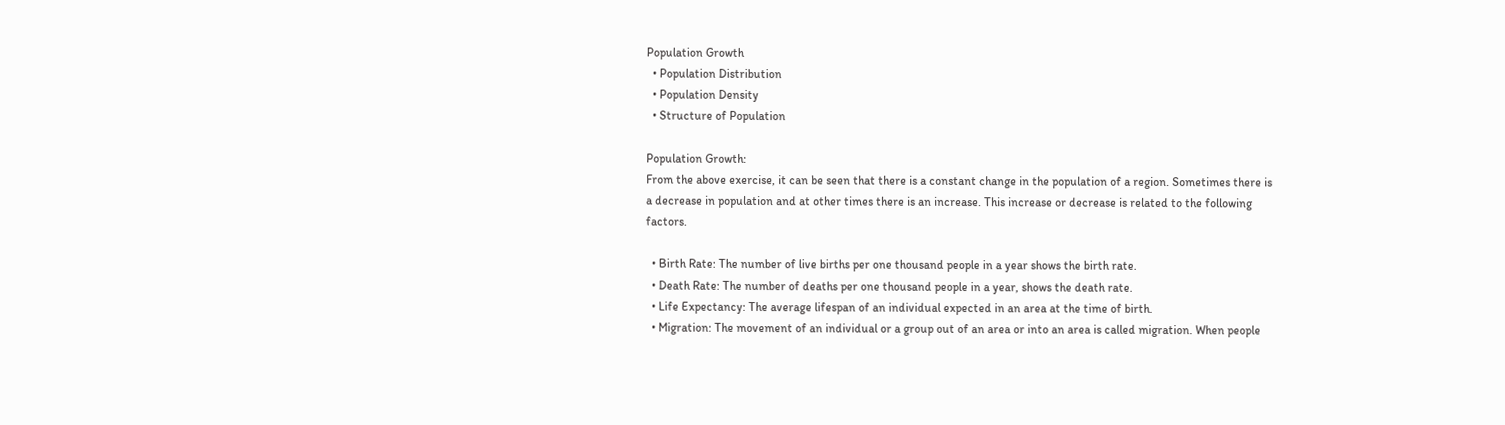Population Growth
  • Population Distribution
  • Population Density
  • Structure of Population

Population Growth:
From the above exercise, it can be seen that there is a constant change in the population of a region. Sometimes there is a decrease in population and at other times there is an increase. This increase or decrease is related to the following factors.

  • Birth Rate: The number of live births per one thousand people in a year shows the birth rate.
  • Death Rate: The number of deaths per one thousand people in a year, shows the death rate.
  • Life Expectancy: The average lifespan of an individual expected in an area at the time of birth.
  • Migration: The movement of an individual or a group out of an area or into an area is called migration. When people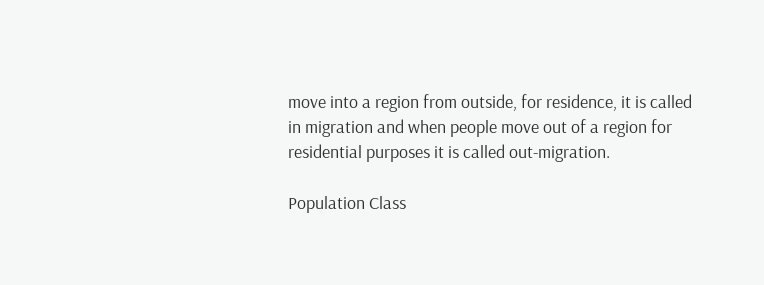move into a region from outside, for residence, it is called in migration and when people move out of a region for residential purposes it is called out-migration.

Population Class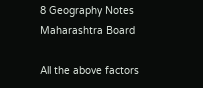8 Geography Notes Maharashtra Board

All the above factors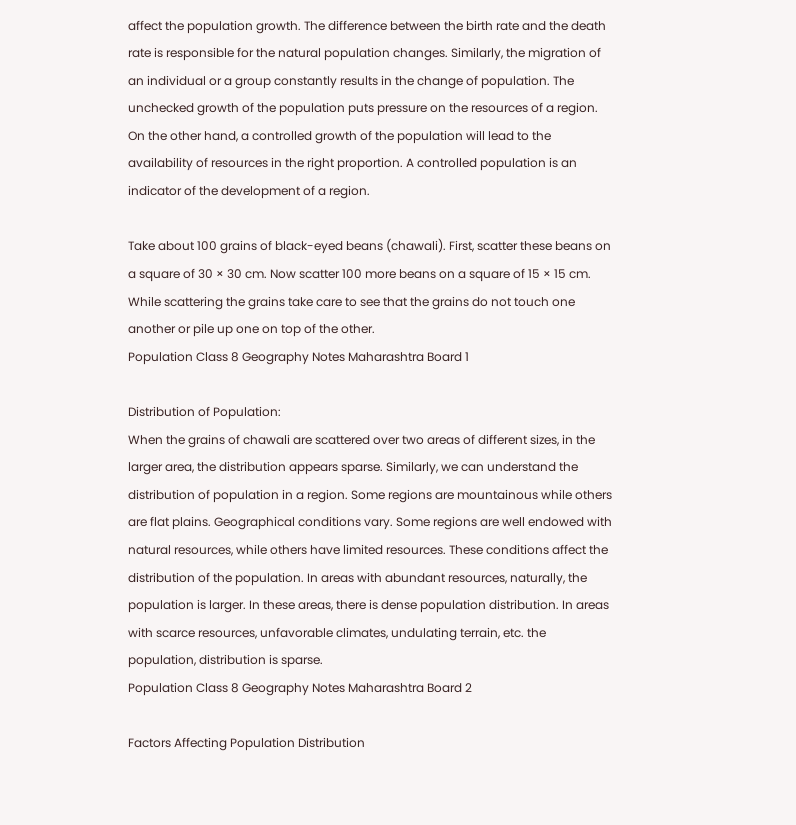affect the population growth. The difference between the birth rate and the death rate is responsible for the natural population changes. Similarly, the migration of an individual or a group constantly results in the change of population. The unchecked growth of the population puts pressure on the resources of a region. On the other hand, a controlled growth of the population will lead to the availability of resources in the right proportion. A controlled population is an indicator of the development of a region.

Take about 100 grains of black-eyed beans (chawali). First, scatter these beans on a square of 30 × 30 cm. Now scatter 100 more beans on a square of 15 × 15 cm. While scattering the grains take care to see that the grains do not touch one another or pile up one on top of the other.
Population Class 8 Geography Notes Maharashtra Board 1

Distribution of Population:
When the grains of chawali are scattered over two areas of different sizes, in the larger area, the distribution appears sparse. Similarly, we can understand the distribution of population in a region. Some regions are mountainous while others are flat plains. Geographical conditions vary. Some regions are well endowed with natural resources, while others have limited resources. These conditions affect the distribution of the population. In areas with abundant resources, naturally, the population is larger. In these areas, there is dense population distribution. In areas with scarce resources, unfavorable climates, undulating terrain, etc. the population, distribution is sparse.
Population Class 8 Geography Notes Maharashtra Board 2

Factors Affecting Population Distribution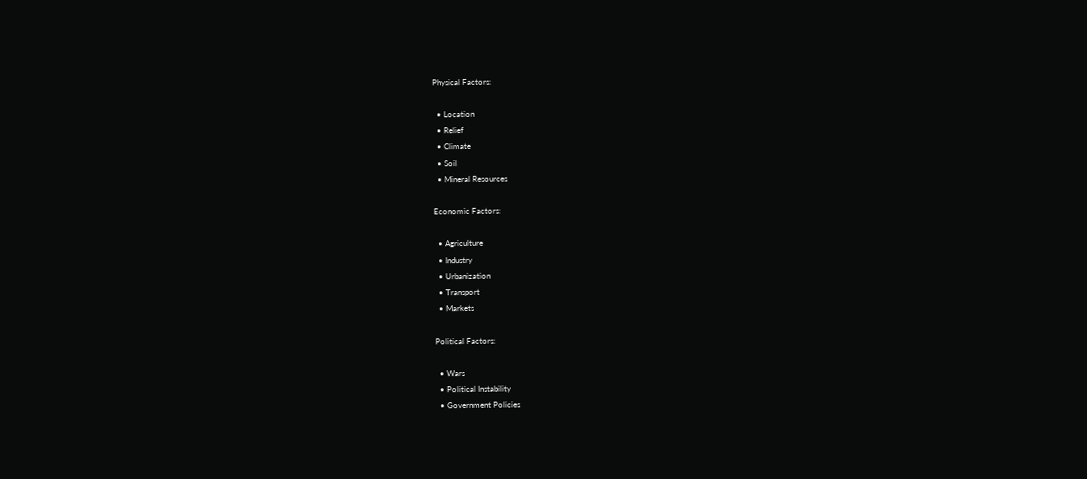Physical Factors:

  • Location
  • Relief
  • Climate
  • Soil
  • Mineral Resources

Economic Factors:

  • Agriculture
  • Industry
  • Urbanization
  • Transport
  • Markets

Political Factors:

  • Wars
  • Political Instability
  • Government Policies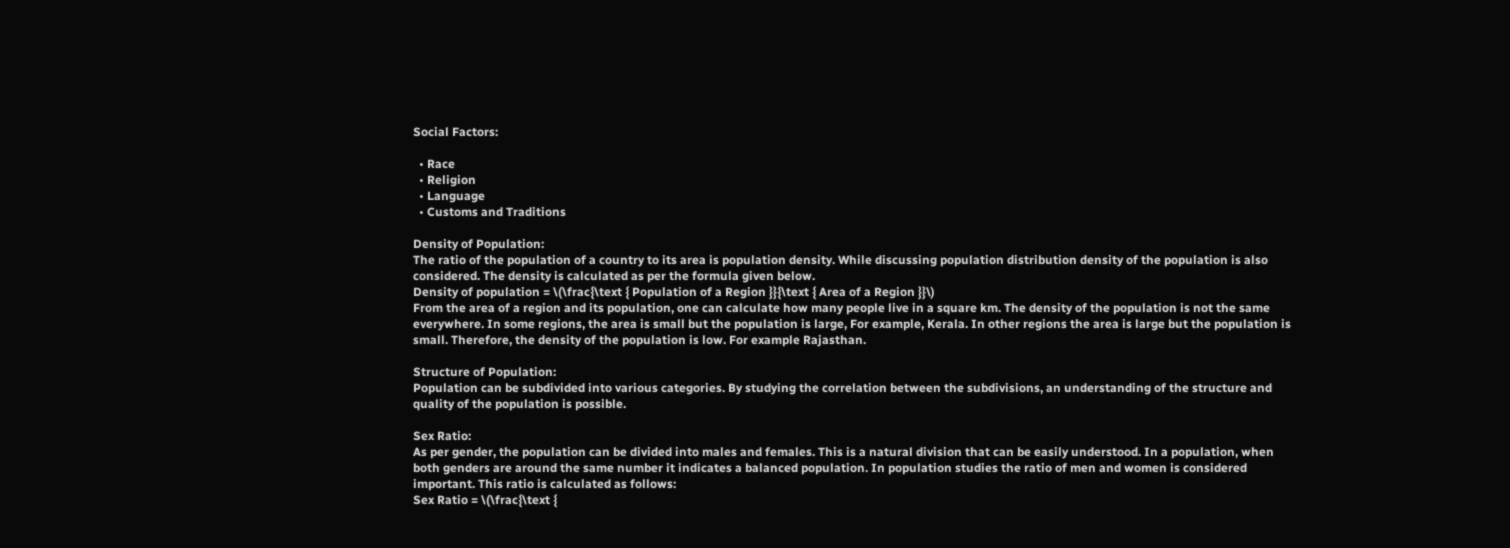Social Factors:

  • Race
  • Religion
  • Language
  • Customs and Traditions

Density of Population:
The ratio of the population of a country to its area is population density. While discussing population distribution density of the population is also considered. The density is calculated as per the formula given below.
Density of population = \(\frac{\text { Population of a Region }}{\text { Area of a Region }}\)
From the area of a region and its population, one can calculate how many people live in a square km. The density of the population is not the same everywhere. In some regions, the area is small but the population is large, For example, Kerala. In other regions the area is large but the population is small. Therefore, the density of the population is low. For example Rajasthan.

Structure of Population:
Population can be subdivided into various categories. By studying the correlation between the subdivisions, an understanding of the structure and quality of the population is possible.

Sex Ratio:
As per gender, the population can be divided into males and females. This is a natural division that can be easily understood. In a population, when both genders are around the same number it indicates a balanced population. In population studies the ratio of men and women is considered important. This ratio is calculated as follows:
Sex Ratio = \(\frac{\text {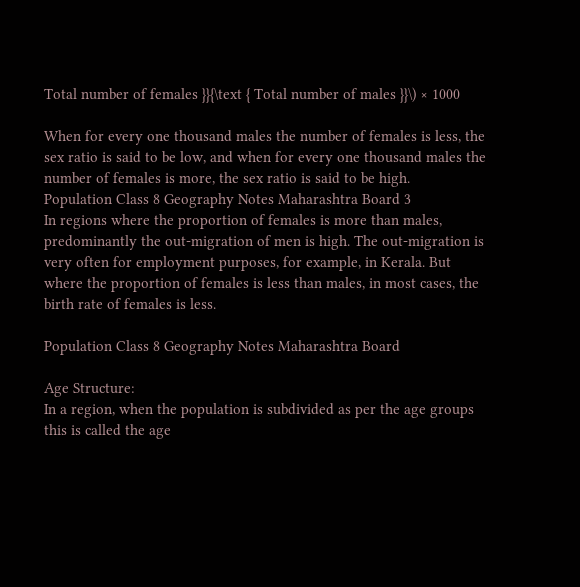Total number of females }}{\text { Total number of males }}\) × 1000

When for every one thousand males the number of females is less, the sex ratio is said to be low, and when for every one thousand males the number of females is more, the sex ratio is said to be high.
Population Class 8 Geography Notes Maharashtra Board 3
In regions where the proportion of females is more than males, predominantly the out-migration of men is high. The out-migration is very often for employment purposes, for example, in Kerala. But where the proportion of females is less than males, in most cases, the birth rate of females is less.

Population Class 8 Geography Notes Maharashtra Board

Age Structure:
In a region, when the population is subdivided as per the age groups this is called the age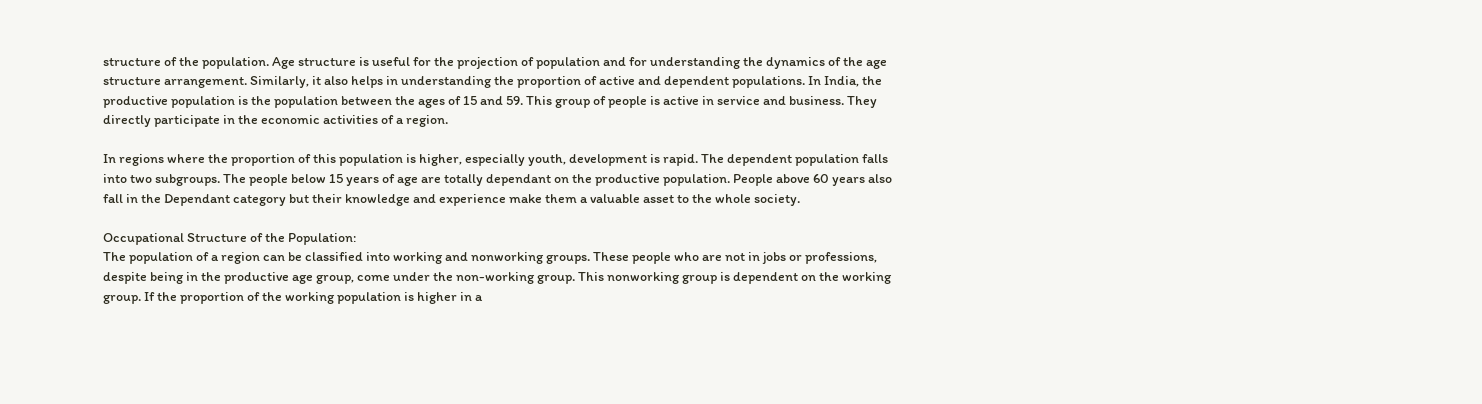structure of the population. Age structure is useful for the projection of population and for understanding the dynamics of the age structure arrangement. Similarly, it also helps in understanding the proportion of active and dependent populations. In India, the productive population is the population between the ages of 15 and 59. This group of people is active in service and business. They directly participate in the economic activities of a region.

In regions where the proportion of this population is higher, especially youth, development is rapid. The dependent population falls into two subgroups. The people below 15 years of age are totally dependant on the productive population. People above 60 years also fall in the Dependant category but their knowledge and experience make them a valuable asset to the whole society.

Occupational Structure of the Population:
The population of a region can be classified into working and nonworking groups. These people who are not in jobs or professions, despite being in the productive age group, come under the non-working group. This nonworking group is dependent on the working group. If the proportion of the working population is higher in a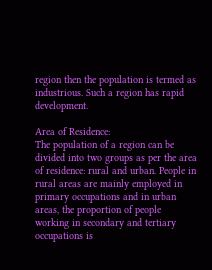region then the population is termed as industrious. Such a region has rapid development.

Area of Residence:
The population of a region can be divided into two groups as per the area of residence: rural and urban. People in rural areas are mainly employed in primary occupations and in urban areas, the proportion of people working in secondary and tertiary occupations is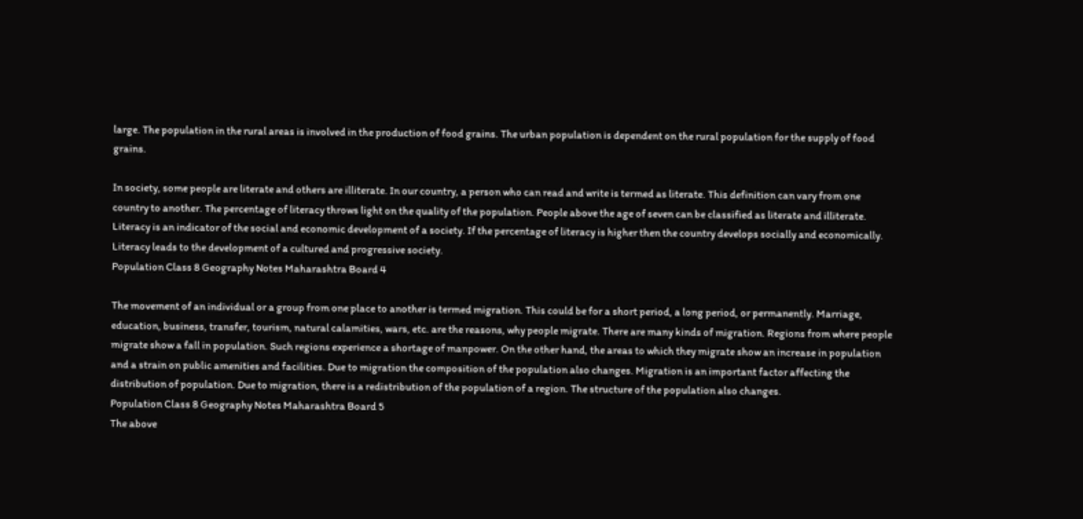large. The population in the rural areas is involved in the production of food grains. The urban population is dependent on the rural population for the supply of food grains.

In society, some people are literate and others are illiterate. In our country, a person who can read and write is termed as literate. This definition can vary from one country to another. The percentage of literacy throws light on the quality of the population. People above the age of seven can be classified as literate and illiterate. Literacy is an indicator of the social and economic development of a society. If the percentage of literacy is higher then the country develops socially and economically. Literacy leads to the development of a cultured and progressive society.
Population Class 8 Geography Notes Maharashtra Board 4

The movement of an individual or a group from one place to another is termed migration. This could be for a short period, a long period, or permanently. Marriage, education, business, transfer, tourism, natural calamities, wars, etc. are the reasons, why people migrate. There are many kinds of migration. Regions from where people migrate show a fall in population. Such regions experience a shortage of manpower. On the other hand, the areas to which they migrate show an increase in population and a strain on public amenities and facilities. Due to migration the composition of the population also changes. Migration is an important factor affecting the distribution of population. Due to migration, there is a redistribution of the population of a region. The structure of the population also changes.
Population Class 8 Geography Notes Maharashtra Board 5
The above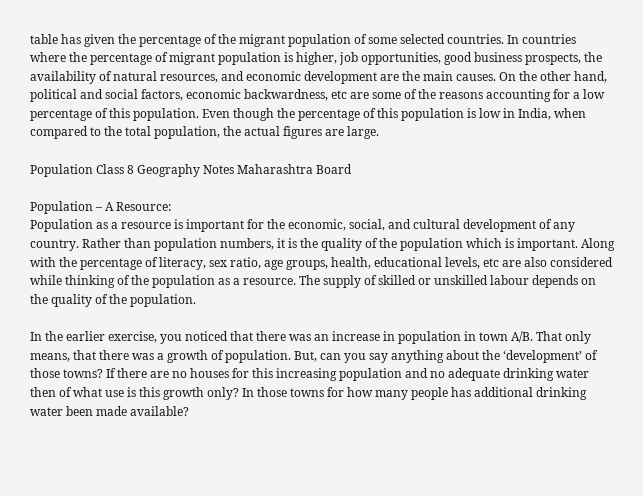table has given the percentage of the migrant population of some selected countries. In countries where the percentage of migrant population is higher, job opportunities, good business prospects, the availability of natural resources, and economic development are the main causes. On the other hand, political and social factors, economic backwardness, etc are some of the reasons accounting for a low percentage of this population. Even though the percentage of this population is low in India, when compared to the total population, the actual figures are large.

Population Class 8 Geography Notes Maharashtra Board

Population – A Resource:
Population as a resource is important for the economic, social, and cultural development of any country. Rather than population numbers, it is the quality of the population which is important. Along with the percentage of literacy, sex ratio, age groups, health, educational levels, etc are also considered while thinking of the population as a resource. The supply of skilled or unskilled labour depends on the quality of the population.

In the earlier exercise, you noticed that there was an increase in population in town A/B. That only means, that there was a growth of population. But, can you say anything about the ‘development’ of those towns? If there are no houses for this increasing population and no adequate drinking water then of what use is this growth only? In those towns for how many people has additional drinking water been made available?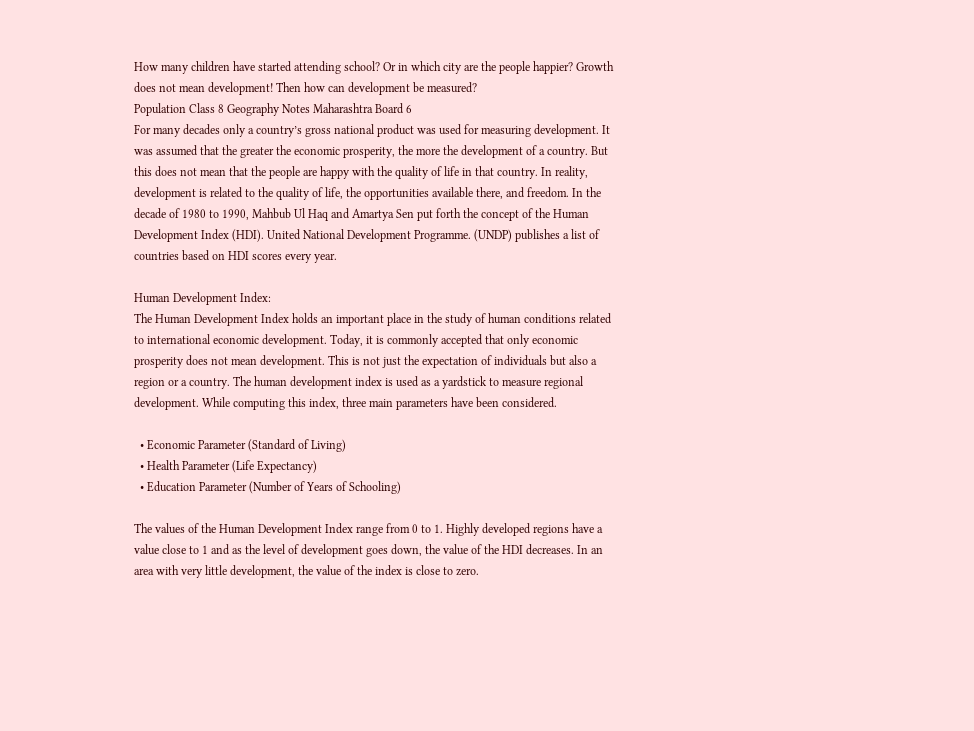How many children have started attending school? Or in which city are the people happier? Growth does not mean development! Then how can development be measured?
Population Class 8 Geography Notes Maharashtra Board 6
For many decades only a country’s gross national product was used for measuring development. It was assumed that the greater the economic prosperity, the more the development of a country. But this does not mean that the people are happy with the quality of life in that country. In reality, development is related to the quality of life, the opportunities available there, and freedom. In the decade of 1980 to 1990, Mahbub Ul Haq and Amartya Sen put forth the concept of the Human Development Index (HDI). United National Development Programme. (UNDP) publishes a list of countries based on HDI scores every year.

Human Development Index:
The Human Development Index holds an important place in the study of human conditions related to international economic development. Today, it is commonly accepted that only economic prosperity does not mean development. This is not just the expectation of individuals but also a region or a country. The human development index is used as a yardstick to measure regional development. While computing this index, three main parameters have been considered.

  • Economic Parameter (Standard of Living)
  • Health Parameter (Life Expectancy)
  • Education Parameter (Number of Years of Schooling)

The values of the Human Development Index range from 0 to 1. Highly developed regions have a value close to 1 and as the level of development goes down, the value of the HDI decreases. In an area with very little development, the value of the index is close to zero.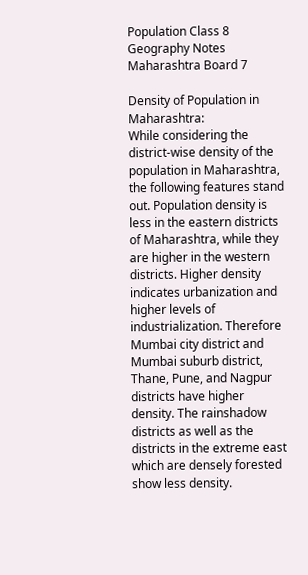Population Class 8 Geography Notes Maharashtra Board 7

Density of Population in Maharashtra:
While considering the district-wise density of the population in Maharashtra, the following features stand out. Population density is less in the eastern districts of Maharashtra, while they are higher in the western districts. Higher density indicates urbanization and higher levels of industrialization. Therefore Mumbai city district and Mumbai suburb district, Thane, Pune, and Nagpur districts have higher density. The rainshadow districts as well as the districts in the extreme east which are densely forested show less density.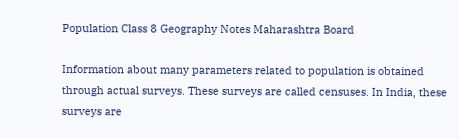Population Class 8 Geography Notes Maharashtra Board

Information about many parameters related to population is obtained through actual surveys. These surveys are called censuses. In India, these surveys are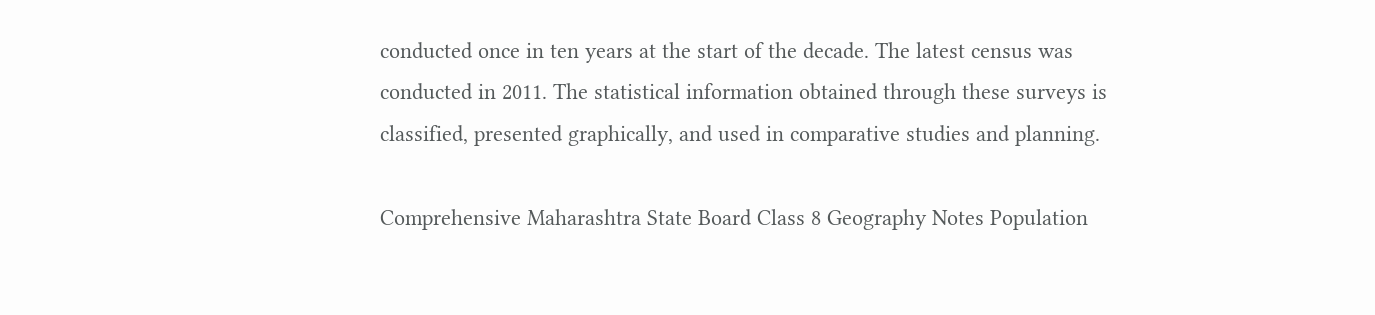conducted once in ten years at the start of the decade. The latest census was conducted in 2011. The statistical information obtained through these surveys is classified, presented graphically, and used in comparative studies and planning.

Comprehensive Maharashtra State Board Class 8 Geography Notes Population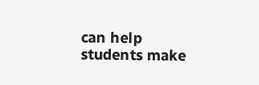can help students make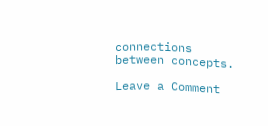connections between concepts.

Leave a Comment